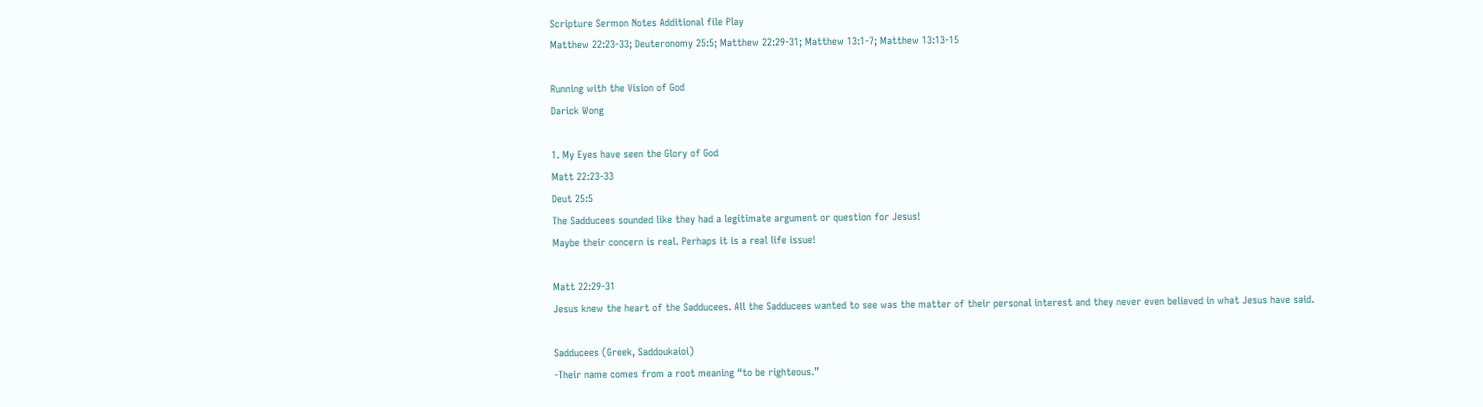Scripture Sermon Notes Additional file Play
Matthew 22:23-33; Deuteronomy 25:5; Matthew 22:29-31; Matthew 13:1-7; Matthew 13:13-15

Running with the Vision of God
Darick Wong

1. My Eyes have seen the Glory of God
Matt 22:23-33
Deut 25:5
The Sadducees sounded like they had a legitimate argument or question for Jesus!
Maybe their concern is real. Perhaps it is a real life issue!

Matt 22:29-31
Jesus knew the heart of the Sadducees. All the Sadducees wanted to see was the matter of their personal interest and they never even believed in what Jesus have said.

Sadducees (Greek, Saddoukaioi)
-Their name comes from a root meaning “to be righteous.”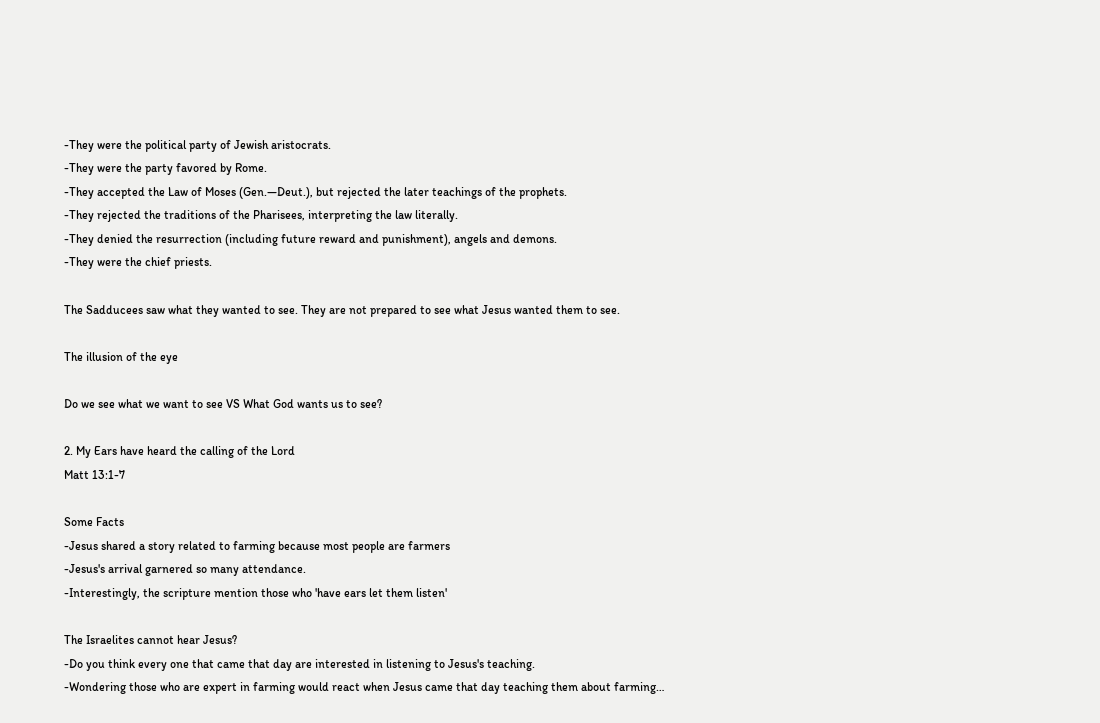-They were the political party of Jewish aristocrats.
-They were the party favored by Rome.
-They accepted the Law of Moses (Gen.—Deut.), but rejected the later teachings of the prophets.
-They rejected the traditions of the Pharisees, interpreting the law literally.
-They denied the resurrection (including future reward and punishment), angels and demons.
-They were the chief priests.

The Sadducees saw what they wanted to see. They are not prepared to see what Jesus wanted them to see.

The illusion of the eye

Do we see what we want to see VS What God wants us to see?

2. My Ears have heard the calling of the Lord
Matt 13:1-7

Some Facts
-Jesus shared a story related to farming because most people are farmers
-Jesus's arrival garnered so many attendance.
-Interestingly, the scripture mention those who 'have ears let them listen'

The Israelites cannot hear Jesus?
-Do you think every one that came that day are interested in listening to Jesus's teaching.
-Wondering those who are expert in farming would react when Jesus came that day teaching them about farming…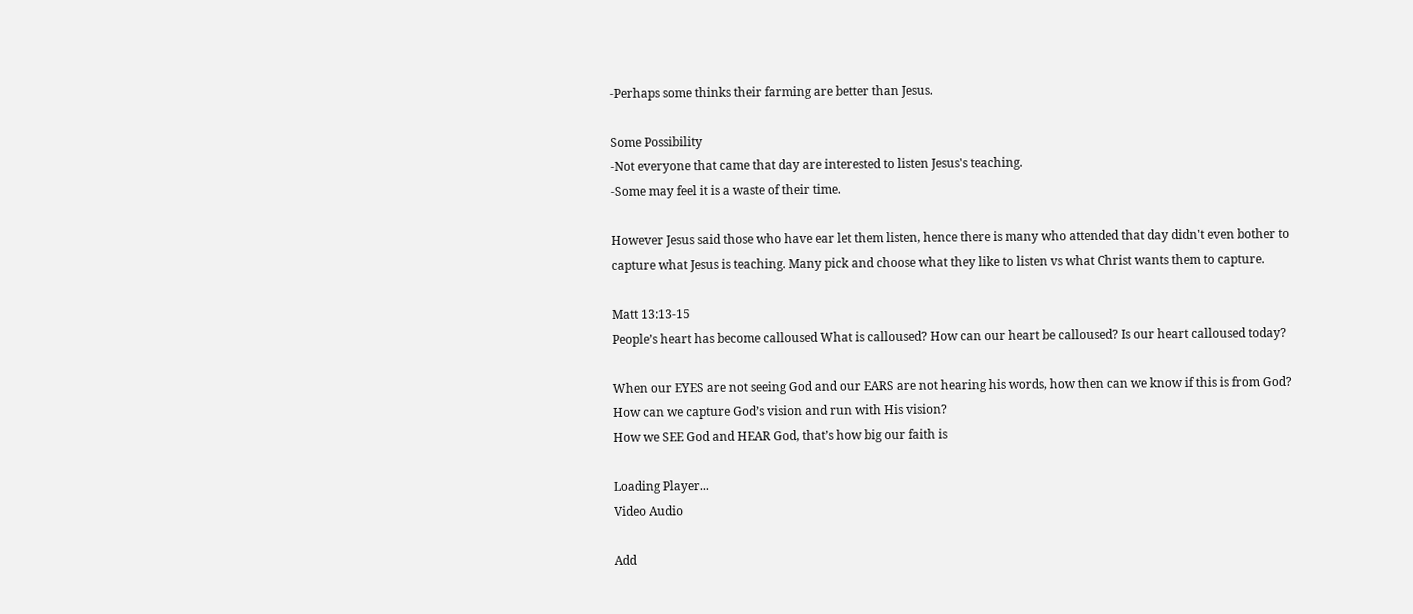-Perhaps some thinks their farming are better than Jesus.

Some Possibility
-Not everyone that came that day are interested to listen Jesus's teaching.
-Some may feel it is a waste of their time.

However Jesus said those who have ear let them listen, hence there is many who attended that day didn't even bother to capture what Jesus is teaching. Many pick and choose what they like to listen vs what Christ wants them to capture.

Matt 13:13-15
People’s heart has become calloused What is calloused? How can our heart be calloused? Is our heart calloused today?

When our EYES are not seeing God and our EARS are not hearing his words, how then can we know if this is from God?
How can we capture God’s vision and run with His vision?
How we SEE God and HEAR God, that’s how big our faith is

Loading Player...
Video Audio

Add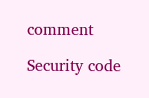comment

Security code